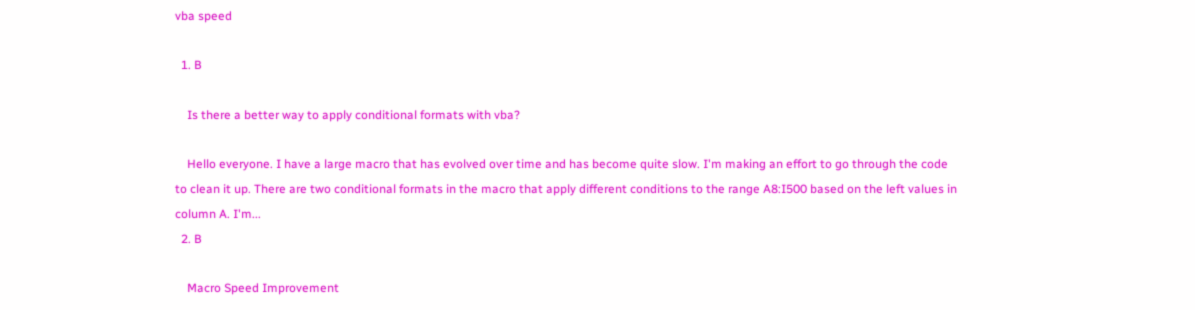vba speed

  1. B

    Is there a better way to apply conditional formats with vba?

    Hello everyone. I have a large macro that has evolved over time and has become quite slow. I'm making an effort to go through the code to clean it up. There are two conditional formats in the macro that apply different conditions to the range A8:I500 based on the left values in column A. I'm...
  2. B

    Macro Speed Improvement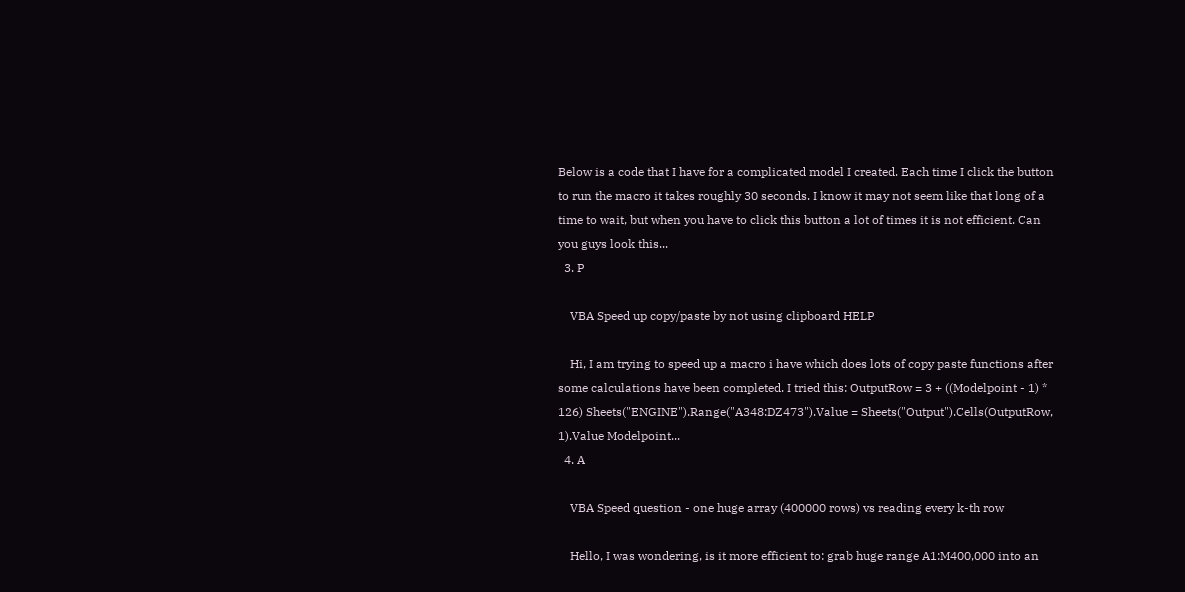Below is a code that I have for a complicated model I created. Each time I click the button to run the macro it takes roughly 30 seconds. I know it may not seem like that long of a time to wait, but when you have to click this button a lot of times it is not efficient. Can you guys look this...
  3. P

    VBA Speed up copy/paste by not using clipboard HELP

    Hi, I am trying to speed up a macro i have which does lots of copy paste functions after some calculations have been completed. I tried this: OutputRow = 3 + ((Modelpoint - 1) * 126) Sheets("ENGINE").Range("A348:DZ473").Value = Sheets("Output").Cells(OutputRow, 1).Value Modelpoint...
  4. A

    VBA Speed question - one huge array (400000 rows) vs reading every k-th row

    Hello, I was wondering, is it more efficient to: grab huge range A1:M400,000 into an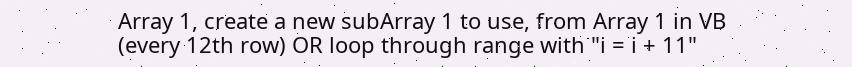Array 1, create a new subArray 1 to use, from Array 1 in VB (every 12th row) OR loop through range with "i = i + 11"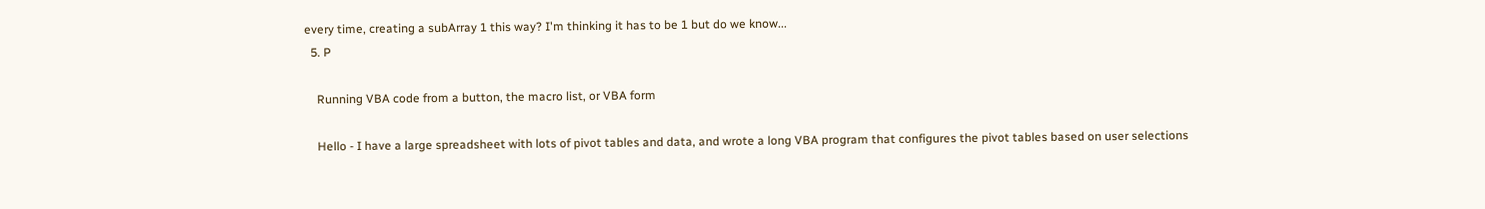every time, creating a subArray 1 this way? I'm thinking it has to be 1 but do we know...
  5. P

    Running VBA code from a button, the macro list, or VBA form

    Hello - I have a large spreadsheet with lots of pivot tables and data, and wrote a long VBA program that configures the pivot tables based on user selections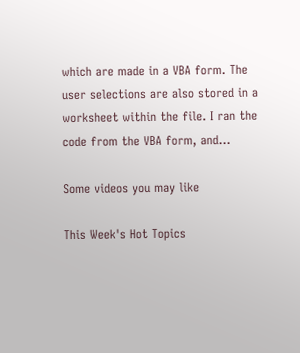which are made in a VBA form. The user selections are also stored in a worksheet within the file. I ran the code from the VBA form, and...

Some videos you may like

This Week's Hot Topics